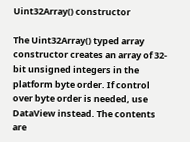Uint32Array() constructor

The Uint32Array() typed array constructor creates an array of 32-bit unsigned integers in the platform byte order. If control over byte order is needed, use DataView instead. The contents are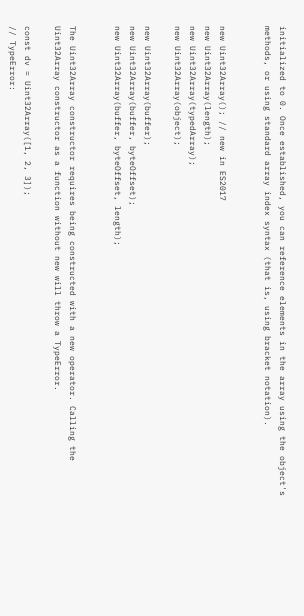initialized to 0. Once established, you can reference elements in the array using the object's methods, or using standard array index syntax (that is, using bracket notation).


new Uint32Array(); // new in ES2017
new Uint32Array(length);
new Uint32Array(typedArray);
new Uint32Array(object);

new Uint32Array(buffer);
new Uint32Array(buffer, byteOffset);
new Uint32Array(buffer, byteOffset, length);


The Uint32Array constructor requires being constructed with a new operator. Calling the Uint32Array constructor as a function without new will throw a TypeError.

const dv = Uint32Array([1, 2, 3]);
// TypeError: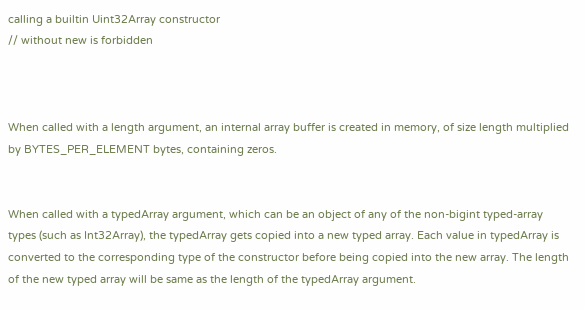calling a builtin Uint32Array constructor
// without new is forbidden



When called with a length argument, an internal array buffer is created in memory, of size length multiplied by BYTES_PER_ELEMENT bytes, containing zeros.


When called with a typedArray argument, which can be an object of any of the non-bigint typed-array types (such as Int32Array), the typedArray gets copied into a new typed array. Each value in typedArray is converted to the corresponding type of the constructor before being copied into the new array. The length of the new typed array will be same as the length of the typedArray argument.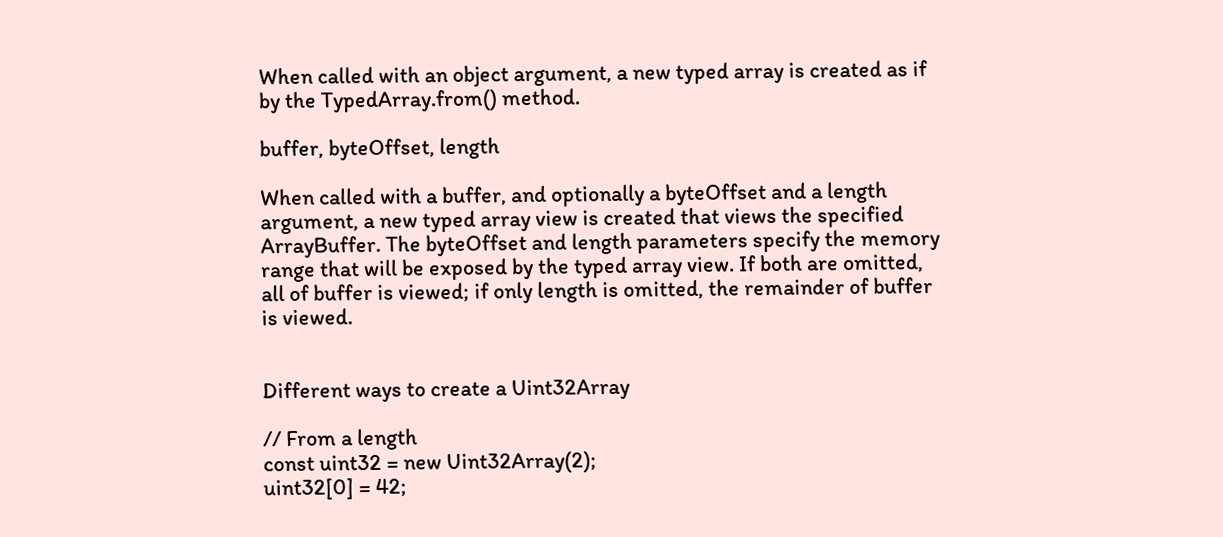When called with an object argument, a new typed array is created as if by the TypedArray.from() method.

buffer, byteOffset, length

When called with a buffer, and optionally a byteOffset and a length argument, a new typed array view is created that views the specified ArrayBuffer. The byteOffset and length parameters specify the memory range that will be exposed by the typed array view. If both are omitted, all of buffer is viewed; if only length is omitted, the remainder of buffer is viewed.


Different ways to create a Uint32Array

// From a length
const uint32 = new Uint32Array(2);
uint32[0] = 42;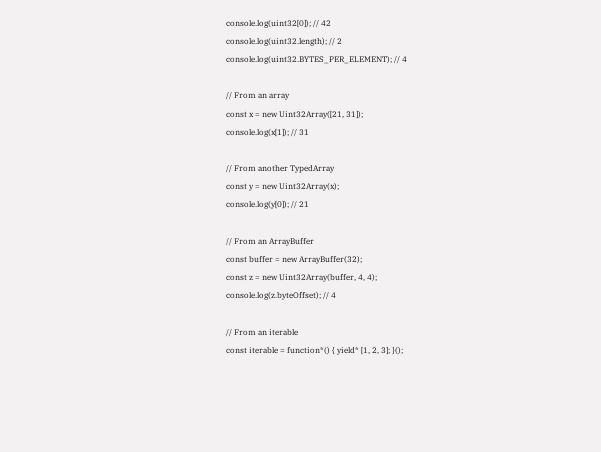console.log(uint32[0]); // 42
console.log(uint32.length); // 2
console.log(uint32.BYTES_PER_ELEMENT); // 4

// From an array
const x = new Uint32Array([21, 31]);
console.log(x[1]); // 31

// From another TypedArray
const y = new Uint32Array(x);
console.log(y[0]); // 21

// From an ArrayBuffer
const buffer = new ArrayBuffer(32);
const z = new Uint32Array(buffer, 4, 4);
console.log(z.byteOffset); // 4

// From an iterable
const iterable = function*() { yield* [1, 2, 3]; }();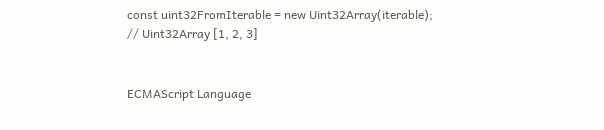const uint32FromIterable = new Uint32Array(iterable);
// Uint32Array [1, 2, 3]


ECMAScript Language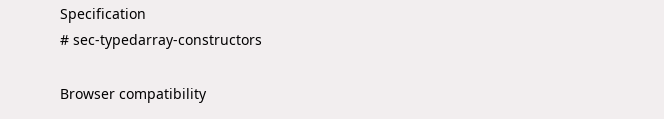Specification
# sec-typedarray-constructors

Browser compatibility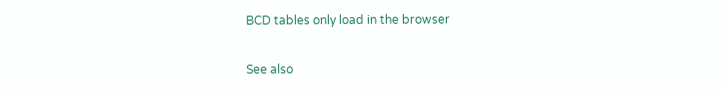BCD tables only load in the browser

See also